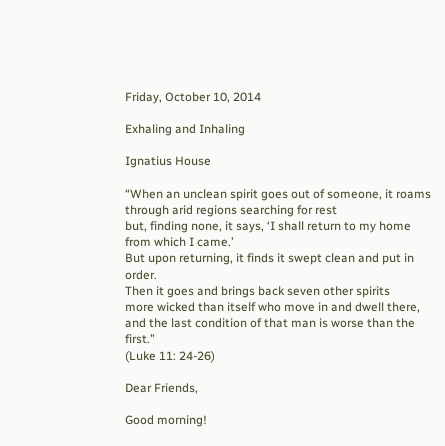Friday, October 10, 2014

Exhaling and Inhaling

Ignatius House

“When an unclean spirit goes out of someone, it roams through arid regions searching for rest
but, finding none, it says, ‘I shall return to my home from which I came.’
But upon returning, it finds it swept clean and put in order.
Then it goes and brings back seven other spirits
more wicked than itself who move in and dwell there,
and the last condition of that man is worse than the first.”
(Luke 11: 24-26)

Dear Friends,

Good morning!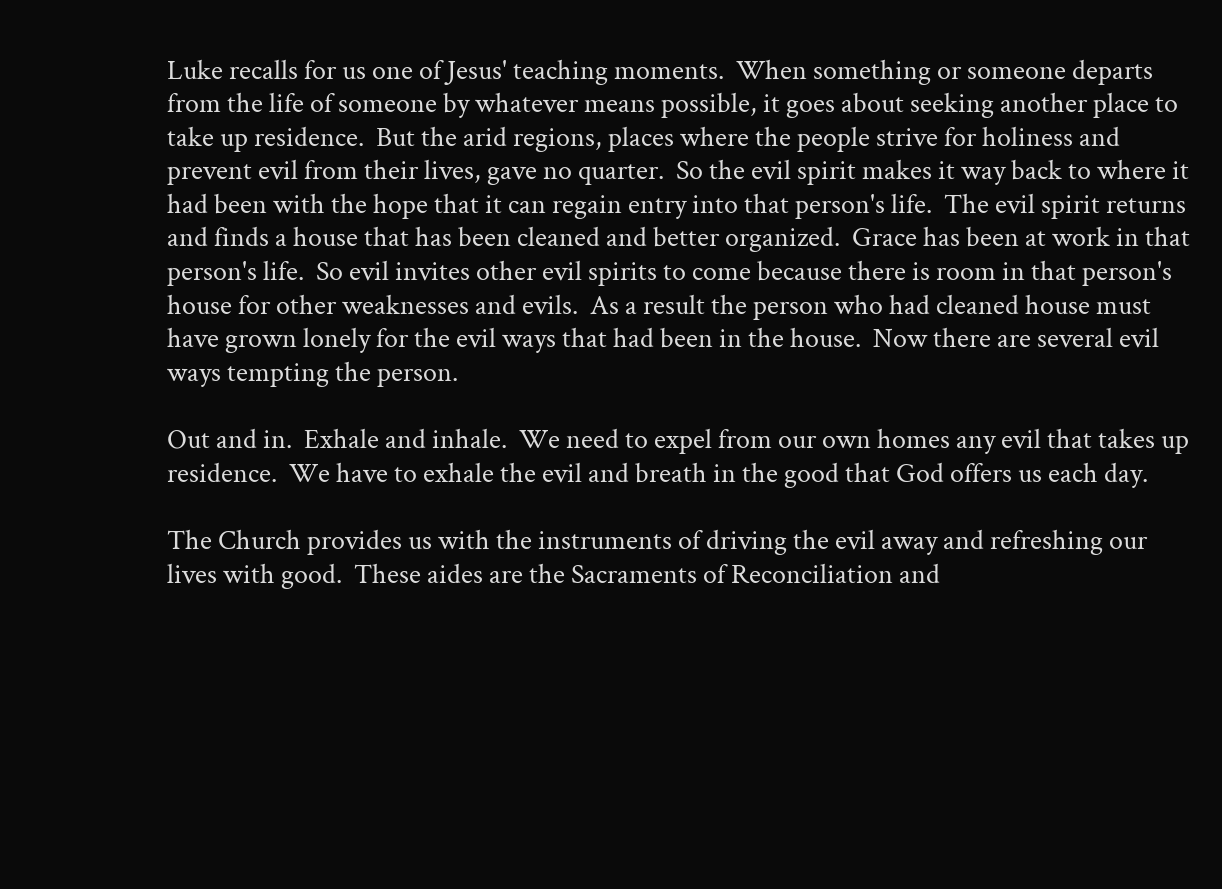Luke recalls for us one of Jesus' teaching moments.  When something or someone departs from the life of someone by whatever means possible, it goes about seeking another place to take up residence.  But the arid regions, places where the people strive for holiness and prevent evil from their lives, gave no quarter.  So the evil spirit makes it way back to where it had been with the hope that it can regain entry into that person's life.  The evil spirit returns and finds a house that has been cleaned and better organized.  Grace has been at work in that person's life.  So evil invites other evil spirits to come because there is room in that person's house for other weaknesses and evils.  As a result the person who had cleaned house must have grown lonely for the evil ways that had been in the house.  Now there are several evil ways tempting the person.

Out and in.  Exhale and inhale.  We need to expel from our own homes any evil that takes up residence.  We have to exhale the evil and breath in the good that God offers us each day.

The Church provides us with the instruments of driving the evil away and refreshing our lives with good.  These aides are the Sacraments of Reconciliation and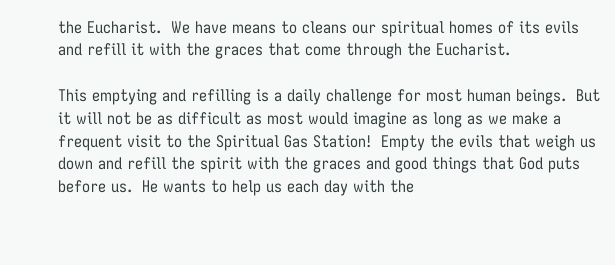the Eucharist.  We have means to cleans our spiritual homes of its evils and refill it with the graces that come through the Eucharist.

This emptying and refilling is a daily challenge for most human beings.  But it will not be as difficult as most would imagine as long as we make a frequent visit to the Spiritual Gas Station!  Empty the evils that weigh us down and refill the spirit with the graces and good things that God puts before us.  He wants to help us each day with the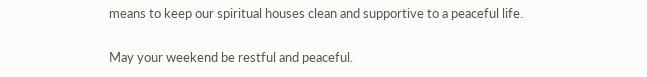means to keep our spiritual houses clean and supportive to a peaceful life.

May your weekend be restful and peaceful.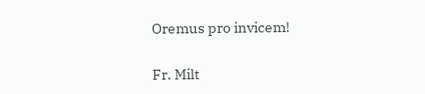Oremus pro invicem!

Fr. Milt